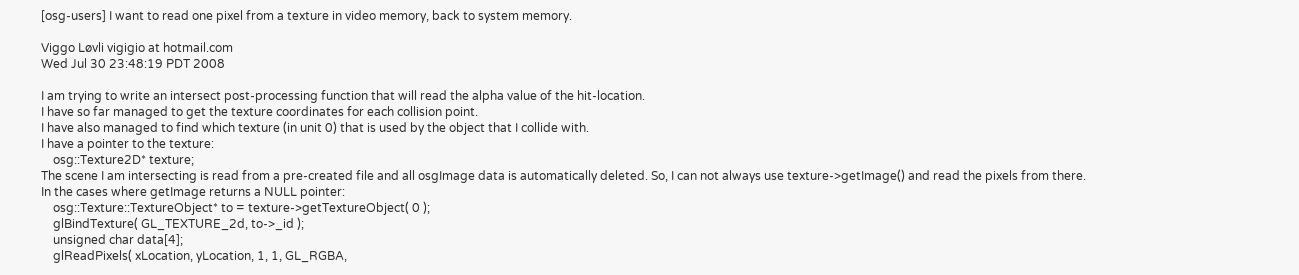[osg-users] I want to read one pixel from a texture in video memory, back to system memory.

Viggo Løvli vigigio at hotmail.com
Wed Jul 30 23:48:19 PDT 2008

I am trying to write an intersect post-processing function that will read the alpha value of the hit-location.
I have so far managed to get the texture coordinates for each collision point.
I have also managed to find which texture (in unit 0) that is used by the object that I collide with.
I have a pointer to the texture:
    osg::Texture2D* texture;
The scene I am intersecting is read from a pre-created file and all osgImage data is automatically deleted. So, I can not always use texture->getImage() and read the pixels from there.
In the cases where getImage returns a NULL pointer:
    osg::Texture::TextureObject* to = texture->getTextureObject( 0 );
    glBindTexture( GL_TEXTURE_2d, to->_id );
    unsigned char data[4];
    glReadPixels( xLocation, yLocation, 1, 1, GL_RGBA,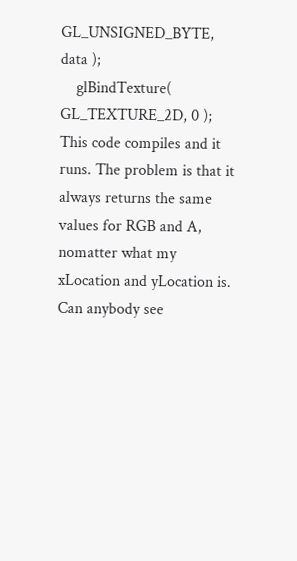GL_UNSIGNED_BYTE, data );
    glBindTexture( GL_TEXTURE_2D, 0 );
This code compiles and it runs. The problem is that it always returns the same values for RGB and A, nomatter what my xLocation and yLocation is.
Can anybody see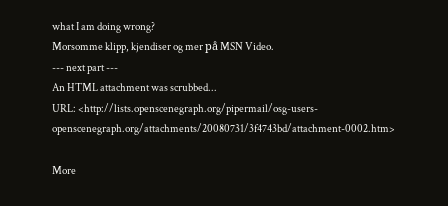what I am doing wrong?
Morsomme klipp, kjendiser og mer på MSN Video.
--- next part ---
An HTML attachment was scrubbed...
URL: <http://lists.openscenegraph.org/pipermail/osg-users-openscenegraph.org/attachments/20080731/3f4743bd/attachment-0002.htm>

More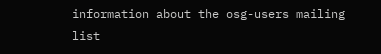information about the osg-users mailing list